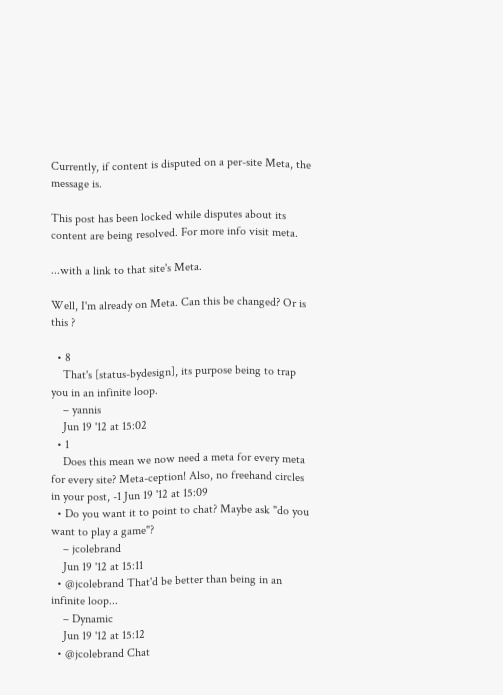Currently, if content is disputed on a per-site Meta, the message is.

This post has been locked while disputes about its content are being resolved. For more info visit meta.

...with a link to that site's Meta.

Well, I'm already on Meta. Can this be changed? Or is this ?

  • 8
    That's [status-bydesign], its purpose being to trap you in an infinite loop.
    – yannis
    Jun 19 '12 at 15:02
  • 1
    Does this mean we now need a meta for every meta for every site? Meta-ception! Also, no freehand circles in your post, -1 Jun 19 '12 at 15:09
  • Do you want it to point to chat? Maybe ask "do you want to play a game"?
    – jcolebrand
    Jun 19 '12 at 15:11
  • @jcolebrand That'd be better than being in an infinite loop...
    – Dynamic
    Jun 19 '12 at 15:12
  • @jcolebrand Chat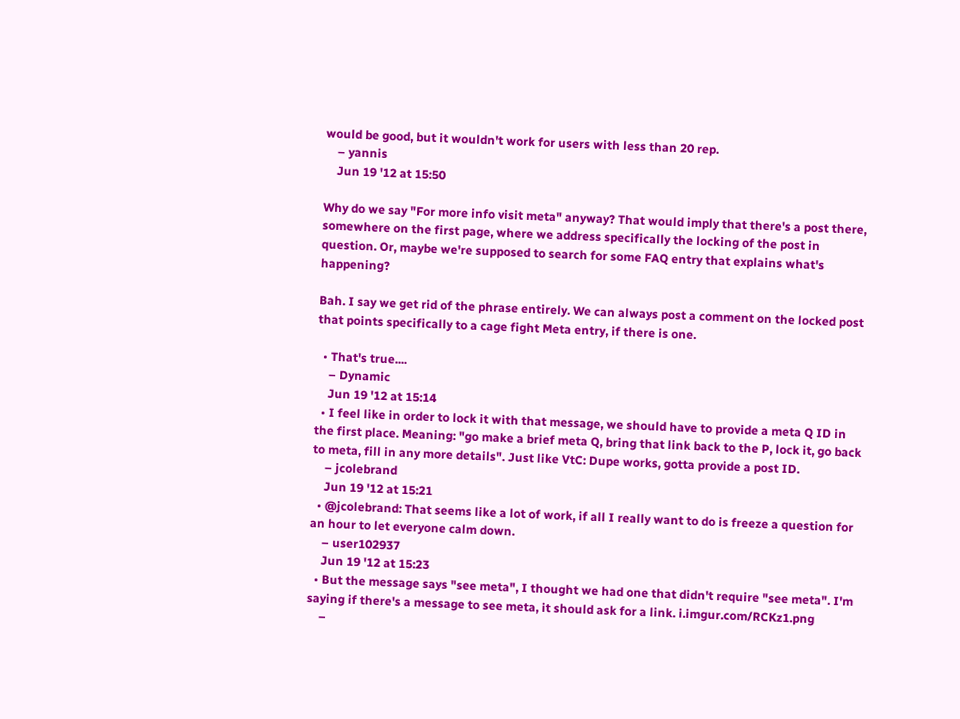would be good, but it wouldn't work for users with less than 20 rep.
    – yannis
    Jun 19 '12 at 15:50

Why do we say "For more info visit meta" anyway? That would imply that there's a post there, somewhere on the first page, where we address specifically the locking of the post in question. Or, maybe we're supposed to search for some FAQ entry that explains what's happening?

Bah. I say we get rid of the phrase entirely. We can always post a comment on the locked post that points specifically to a cage fight Meta entry, if there is one.

  • That's true....
    – Dynamic
    Jun 19 '12 at 15:14
  • I feel like in order to lock it with that message, we should have to provide a meta Q ID in the first place. Meaning: "go make a brief meta Q, bring that link back to the P, lock it, go back to meta, fill in any more details". Just like VtC: Dupe works, gotta provide a post ID.
    – jcolebrand
    Jun 19 '12 at 15:21
  • @jcolebrand: That seems like a lot of work, if all I really want to do is freeze a question for an hour to let everyone calm down.
    – user102937
    Jun 19 '12 at 15:23
  • But the message says "see meta", I thought we had one that didn't require "see meta". I'm saying if there's a message to see meta, it should ask for a link. i.imgur.com/RCKz1.png
    –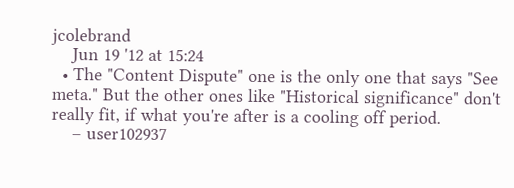jcolebrand
    Jun 19 '12 at 15:24
  • The "Content Dispute" one is the only one that says "See meta." But the other ones like "Historical significance" don't really fit, if what you're after is a cooling off period.
    – user102937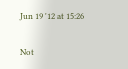Jun 19 '12 at 15:26

Not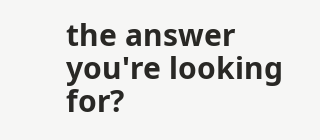the answer you're looking for?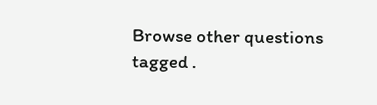Browse other questions tagged .